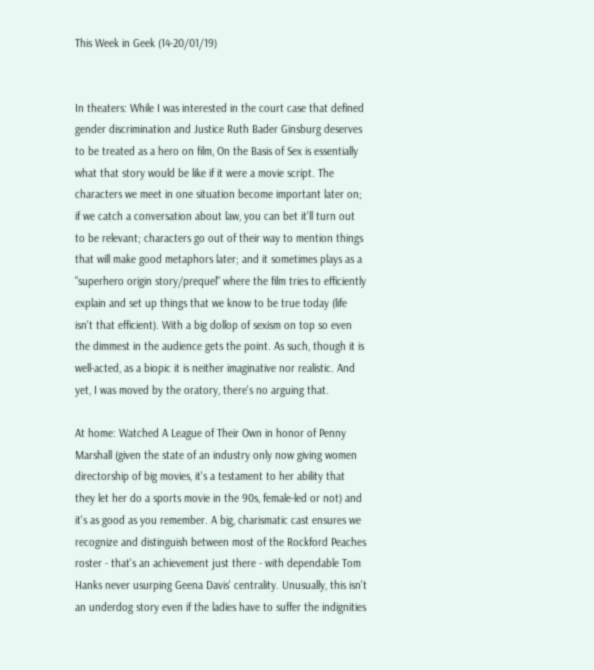This Week in Geek (14-20/01/19)


In theaters: While I was interested in the court case that defined gender discrimination and Justice Ruth Bader Ginsburg deserves to be treated as a hero on film, On the Basis of Sex is essentially what that story would be like if it were a movie script. The characters we meet in one situation become important later on; if we catch a conversation about law, you can bet it'll turn out to be relevant; characters go out of their way to mention things that will make good metaphors later; and it sometimes plays as a "superhero origin story/prequel" where the film tries to efficiently explain and set up things that we know to be true today (life isn't that efficient). With a big dollop of sexism on top so even the dimmest in the audience gets the point. As such, though it is well-acted, as a biopic it is neither imaginative nor realistic. And yet, I was moved by the oratory, there's no arguing that.

At home: Watched A League of Their Own in honor of Penny Marshall (given the state of an industry only now giving women directorship of big movies, it's a testament to her ability that they let her do a sports movie in the 90s, female-led or not) and it's as good as you remember. A big, charismatic cast ensures we recognize and distinguish between most of the Rockford Peaches roster - that's an achievement just there - with dependable Tom Hanks never usurping Geena Davis' centrality. Unusually, this isn't an underdog story even if the ladies have to suffer the indignities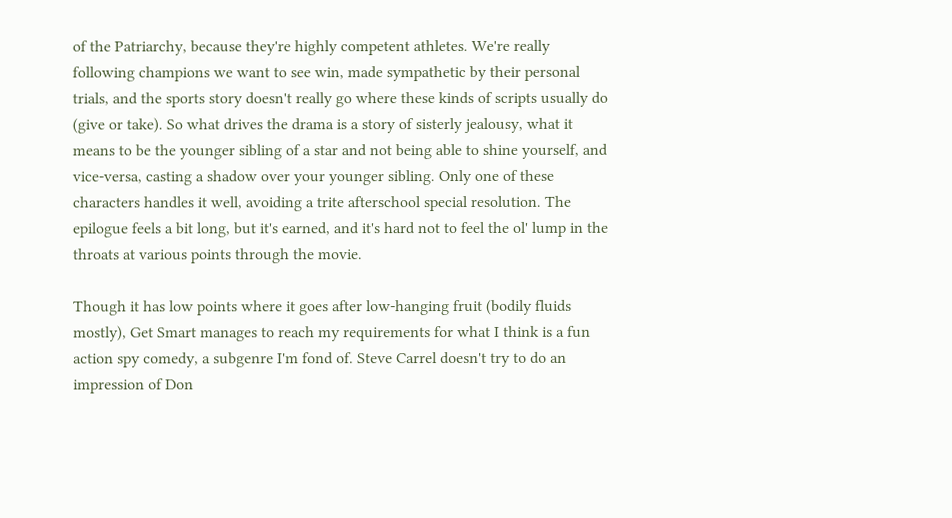of the Patriarchy, because they're highly competent athletes. We're really following champions we want to see win, made sympathetic by their personal trials, and the sports story doesn't really go where these kinds of scripts usually do (give or take). So what drives the drama is a story of sisterly jealousy, what it means to be the younger sibling of a star and not being able to shine yourself, and vice-versa, casting a shadow over your younger sibling. Only one of these characters handles it well, avoiding a trite afterschool special resolution. The epilogue feels a bit long, but it's earned, and it's hard not to feel the ol' lump in the throats at various points through the movie.

Though it has low points where it goes after low-hanging fruit (bodily fluids mostly), Get Smart manages to reach my requirements for what I think is a fun action spy comedy, a subgenre I'm fond of. Steve Carrel doesn't try to do an impression of Don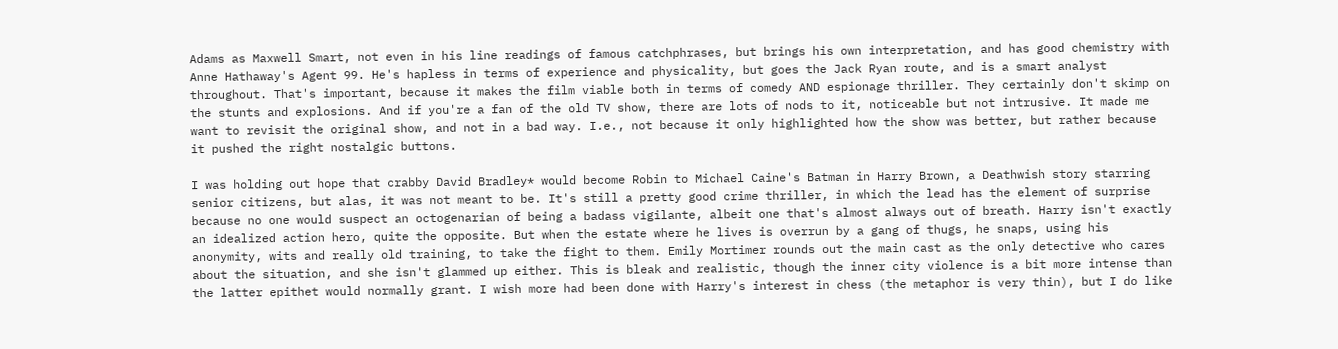Adams as Maxwell Smart, not even in his line readings of famous catchphrases, but brings his own interpretation, and has good chemistry with Anne Hathaway's Agent 99. He's hapless in terms of experience and physicality, but goes the Jack Ryan route, and is a smart analyst throughout. That's important, because it makes the film viable both in terms of comedy AND espionage thriller. They certainly don't skimp on the stunts and explosions. And if you're a fan of the old TV show, there are lots of nods to it, noticeable but not intrusive. It made me want to revisit the original show, and not in a bad way. I.e., not because it only highlighted how the show was better, but rather because it pushed the right nostalgic buttons.

I was holding out hope that crabby David Bradley* would become Robin to Michael Caine's Batman in Harry Brown, a Deathwish story starring senior citizens, but alas, it was not meant to be. It's still a pretty good crime thriller, in which the lead has the element of surprise because no one would suspect an octogenarian of being a badass vigilante, albeit one that's almost always out of breath. Harry isn't exactly an idealized action hero, quite the opposite. But when the estate where he lives is overrun by a gang of thugs, he snaps, using his anonymity, wits and really old training, to take the fight to them. Emily Mortimer rounds out the main cast as the only detective who cares about the situation, and she isn't glammed up either. This is bleak and realistic, though the inner city violence is a bit more intense than the latter epithet would normally grant. I wish more had been done with Harry's interest in chess (the metaphor is very thin), but I do like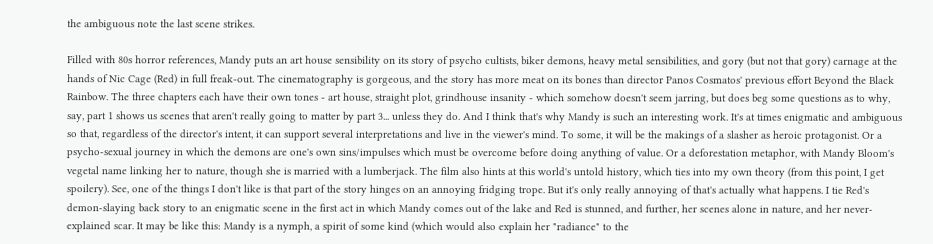the ambiguous note the last scene strikes.

Filled with 80s horror references, Mandy puts an art house sensibility on its story of psycho cultists, biker demons, heavy metal sensibilities, and gory (but not that gory) carnage at the hands of Nic Cage (Red) in full freak-out. The cinematography is gorgeous, and the story has more meat on its bones than director Panos Cosmatos' previous effort Beyond the Black Rainbow. The three chapters each have their own tones - art house, straight plot, grindhouse insanity - which somehow doesn't seem jarring, but does beg some questions as to why, say, part 1 shows us scenes that aren't really going to matter by part 3... unless they do. And I think that's why Mandy is such an interesting work. It's at times enigmatic and ambiguous so that, regardless of the director's intent, it can support several interpretations and live in the viewer's mind. To some, it will be the makings of a slasher as heroic protagonist. Or a psycho-sexual journey in which the demons are one's own sins/impulses which must be overcome before doing anything of value. Or a deforestation metaphor, with Mandy Bloom's vegetal name linking her to nature, though she is married with a lumberjack. The film also hints at this world's untold history, which ties into my own theory (from this point, I get spoilery). See, one of the things I don't like is that part of the story hinges on an annoying fridging trope. But it's only really annoying of that's actually what happens. I tie Red's demon-slaying back story to an enigmatic scene in the first act in which Mandy comes out of the lake and Red is stunned, and further, her scenes alone in nature, and her never-explained scar. It may be like this: Mandy is a nymph, a spirit of some kind (which would also explain her "radiance" to the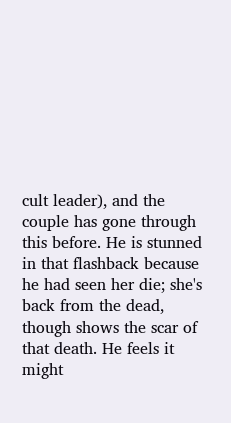cult leader), and the couple has gone through this before. He is stunned in that flashback because he had seen her die; she's back from the dead, though shows the scar of that death. He feels it might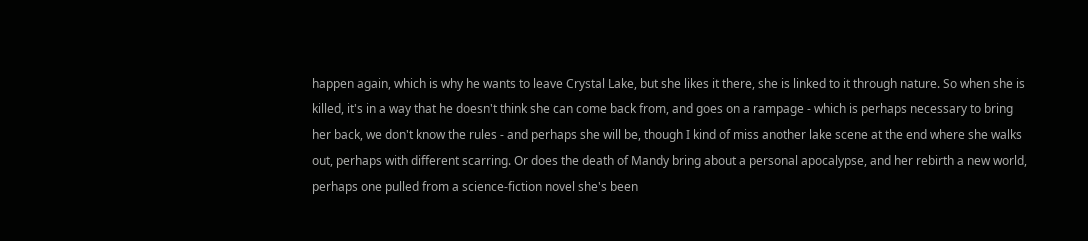happen again, which is why he wants to leave Crystal Lake, but she likes it there, she is linked to it through nature. So when she is killed, it's in a way that he doesn't think she can come back from, and goes on a rampage - which is perhaps necessary to bring her back, we don't know the rules - and perhaps she will be, though I kind of miss another lake scene at the end where she walks out, perhaps with different scarring. Or does the death of Mandy bring about a personal apocalypse, and her rebirth a new world, perhaps one pulled from a science-fiction novel she's been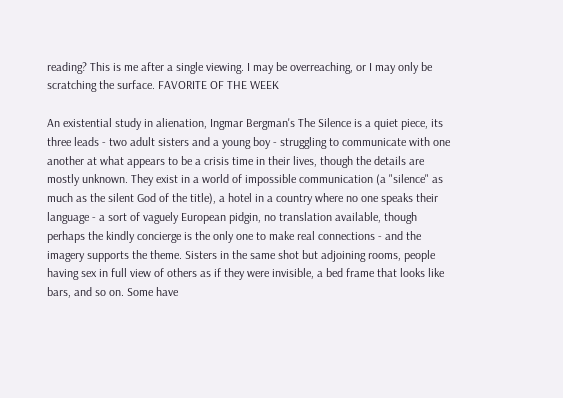reading? This is me after a single viewing. I may be overreaching, or I may only be scratching the surface. FAVORITE OF THE WEEK

An existential study in alienation, Ingmar Bergman's The Silence is a quiet piece, its three leads - two adult sisters and a young boy - struggling to communicate with one another at what appears to be a crisis time in their lives, though the details are mostly unknown. They exist in a world of impossible communication (a "silence" as much as the silent God of the title), a hotel in a country where no one speaks their language - a sort of vaguely European pidgin, no translation available, though perhaps the kindly concierge is the only one to make real connections - and the imagery supports the theme. Sisters in the same shot but adjoining rooms, people having sex in full view of others as if they were invisible, a bed frame that looks like bars, and so on. Some have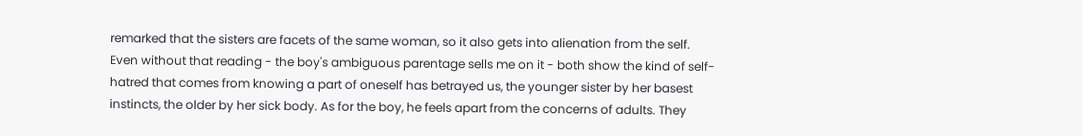remarked that the sisters are facets of the same woman, so it also gets into alienation from the self. Even without that reading - the boy's ambiguous parentage sells me on it - both show the kind of self-hatred that comes from knowing a part of oneself has betrayed us, the younger sister by her basest instincts, the older by her sick body. As for the boy, he feels apart from the concerns of adults. They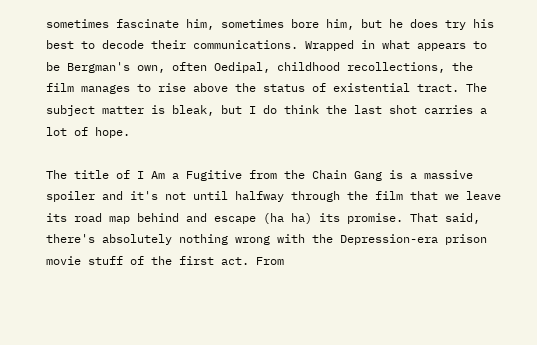sometimes fascinate him, sometimes bore him, but he does try his best to decode their communications. Wrapped in what appears to be Bergman's own, often Oedipal, childhood recollections, the film manages to rise above the status of existential tract. The subject matter is bleak, but I do think the last shot carries a lot of hope.

The title of I Am a Fugitive from the Chain Gang is a massive spoiler and it's not until halfway through the film that we leave its road map behind and escape (ha ha) its promise. That said, there's absolutely nothing wrong with the Depression-era prison movie stuff of the first act. From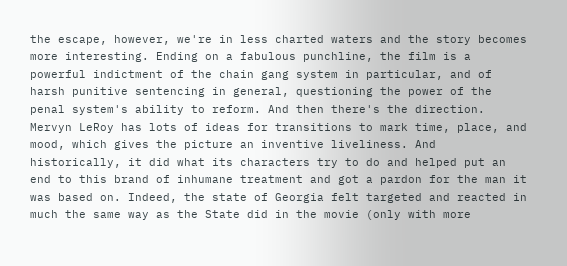the escape, however, we're in less charted waters and the story becomes more interesting. Ending on a fabulous punchline, the film is a powerful indictment of the chain gang system in particular, and of harsh punitive sentencing in general, questioning the power of the penal system's ability to reform. And then there's the direction. Mervyn LeRoy has lots of ideas for transitions to mark time, place, and mood, which gives the picture an inventive liveliness. And historically, it did what its characters try to do and helped put an end to this brand of inhumane treatment and got a pardon for the man it was based on. Indeed, the state of Georgia felt targeted and reacted in much the same way as the State did in the movie (only with more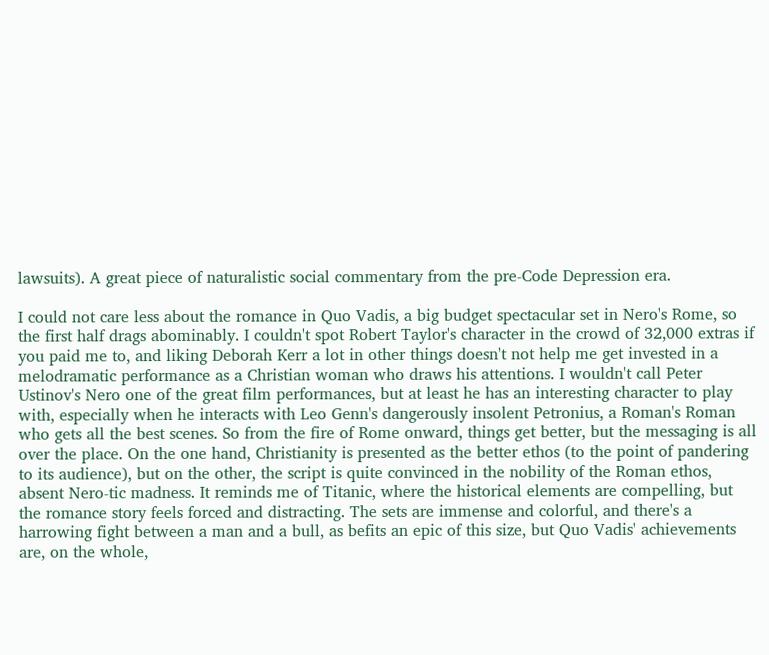lawsuits). A great piece of naturalistic social commentary from the pre-Code Depression era.

I could not care less about the romance in Quo Vadis, a big budget spectacular set in Nero's Rome, so the first half drags abominably. I couldn't spot Robert Taylor's character in the crowd of 32,000 extras if you paid me to, and liking Deborah Kerr a lot in other things doesn't not help me get invested in a melodramatic performance as a Christian woman who draws his attentions. I wouldn't call Peter Ustinov's Nero one of the great film performances, but at least he has an interesting character to play with, especially when he interacts with Leo Genn's dangerously insolent Petronius, a Roman's Roman who gets all the best scenes. So from the fire of Rome onward, things get better, but the messaging is all over the place. On the one hand, Christianity is presented as the better ethos (to the point of pandering to its audience), but on the other, the script is quite convinced in the nobility of the Roman ethos, absent Nero-tic madness. It reminds me of Titanic, where the historical elements are compelling, but the romance story feels forced and distracting. The sets are immense and colorful, and there's a harrowing fight between a man and a bull, as befits an epic of this size, but Quo Vadis' achievements are, on the whole,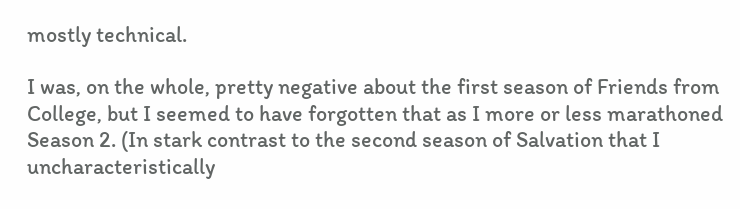mostly technical.

I was, on the whole, pretty negative about the first season of Friends from College, but I seemed to have forgotten that as I more or less marathoned Season 2. (In stark contrast to the second season of Salvation that I uncharacteristically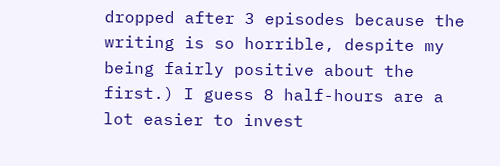dropped after 3 episodes because the writing is so horrible, despite my being fairly positive about the first.) I guess 8 half-hours are a lot easier to invest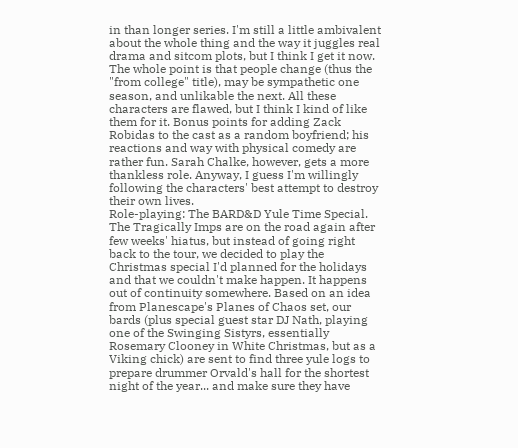in than longer series. I'm still a little ambivalent about the whole thing and the way it juggles real drama and sitcom plots, but I think I get it now. The whole point is that people change (thus the "from college" title), may be sympathetic one season, and unlikable the next. All these characters are flawed, but I think I kind of like them for it. Bonus points for adding Zack Robidas to the cast as a random boyfriend; his reactions and way with physical comedy are rather fun. Sarah Chalke, however, gets a more thankless role. Anyway, I guess I'm willingly following the characters' best attempt to destroy their own lives.
Role-playing: The BARD&D Yule Time Special. The Tragically Imps are on the road again after few weeks' hiatus, but instead of going right back to the tour, we decided to play the Christmas special I'd planned for the holidays and that we couldn't make happen. It happens out of continuity somewhere. Based on an idea from Planescape's Planes of Chaos set, our bards (plus special guest star DJ Nath, playing one of the Swinging Sistyrs, essentially Rosemary Clooney in White Christmas, but as a Viking chick) are sent to find three yule logs to prepare drummer Orvald's hall for the shortest night of the year... and make sure they have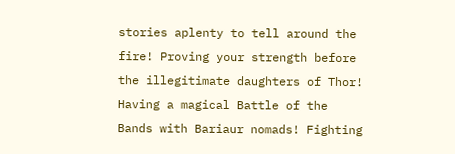stories aplenty to tell around the fire! Proving your strength before the illegitimate daughters of Thor! Having a magical Battle of the Bands with Bariaur nomads! Fighting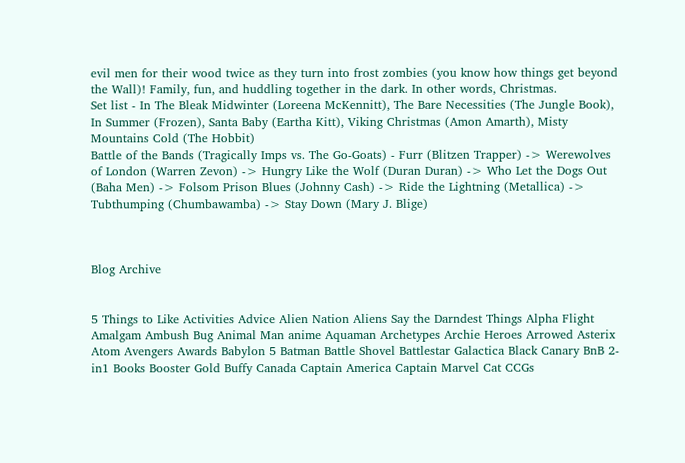evil men for their wood twice as they turn into frost zombies (you know how things get beyond the Wall)! Family, fun, and huddling together in the dark. In other words, Christmas.
Set list - In The Bleak Midwinter (Loreena McKennitt), The Bare Necessities (The Jungle Book), In Summer (Frozen), Santa Baby (Eartha Kitt), Viking Christmas (Amon Amarth), Misty Mountains Cold (The Hobbit)
Battle of the Bands (Tragically Imps vs. The Go-Goats) - Furr (Blitzen Trapper) -> Werewolves of London (Warren Zevon) -> Hungry Like the Wolf (Duran Duran) -> Who Let the Dogs Out (Baha Men) -> Folsom Prison Blues (Johnny Cash) -> Ride the Lightning (Metallica) -> Tubthumping (Chumbawamba) -> Stay Down (Mary J. Blige)



Blog Archive


5 Things to Like Activities Advice Alien Nation Aliens Say the Darndest Things Alpha Flight Amalgam Ambush Bug Animal Man anime Aquaman Archetypes Archie Heroes Arrowed Asterix Atom Avengers Awards Babylon 5 Batman Battle Shovel Battlestar Galactica Black Canary BnB 2-in1 Books Booster Gold Buffy Canada Captain America Captain Marvel Cat CCGs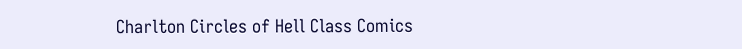Charlton Circles of Hell Class Comics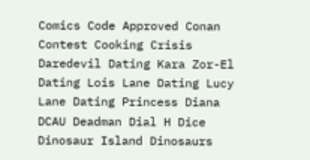Comics Code Approved Conan Contest Cooking Crisis Daredevil Dating Kara Zor-El Dating Lois Lane Dating Lucy Lane Dating Princess Diana DCAU Deadman Dial H Dice Dinosaur Island Dinosaurs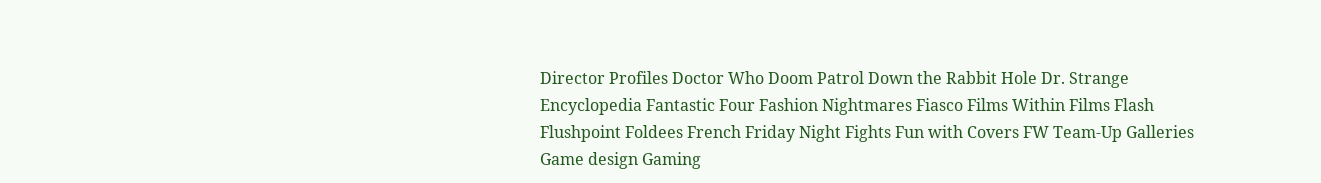Director Profiles Doctor Who Doom Patrol Down the Rabbit Hole Dr. Strange Encyclopedia Fantastic Four Fashion Nightmares Fiasco Films Within Films Flash Flushpoint Foldees French Friday Night Fights Fun with Covers FW Team-Up Galleries Game design Gaming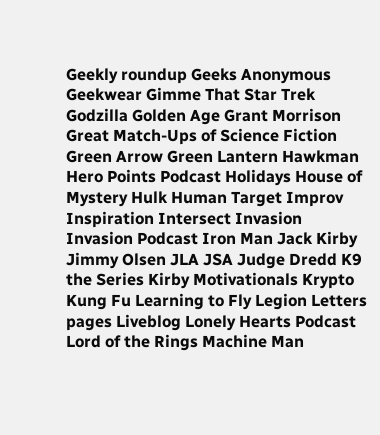Geekly roundup Geeks Anonymous Geekwear Gimme That Star Trek Godzilla Golden Age Grant Morrison Great Match-Ups of Science Fiction Green Arrow Green Lantern Hawkman Hero Points Podcast Holidays House of Mystery Hulk Human Target Improv Inspiration Intersect Invasion Invasion Podcast Iron Man Jack Kirby Jimmy Olsen JLA JSA Judge Dredd K9 the Series Kirby Motivationals Krypto Kung Fu Learning to Fly Legion Letters pages Liveblog Lonely Hearts Podcast Lord of the Rings Machine Man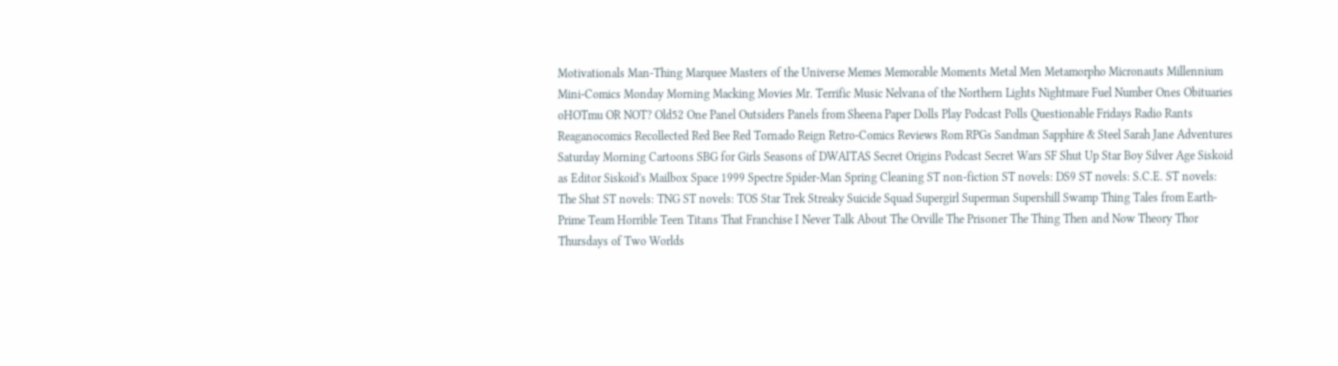Motivationals Man-Thing Marquee Masters of the Universe Memes Memorable Moments Metal Men Metamorpho Micronauts Millennium Mini-Comics Monday Morning Macking Movies Mr. Terrific Music Nelvana of the Northern Lights Nightmare Fuel Number Ones Obituaries oHOTmu OR NOT? Old52 One Panel Outsiders Panels from Sheena Paper Dolls Play Podcast Polls Questionable Fridays Radio Rants Reaganocomics Recollected Red Bee Red Tornado Reign Retro-Comics Reviews Rom RPGs Sandman Sapphire & Steel Sarah Jane Adventures Saturday Morning Cartoons SBG for Girls Seasons of DWAITAS Secret Origins Podcast Secret Wars SF Shut Up Star Boy Silver Age Siskoid as Editor Siskoid's Mailbox Space 1999 Spectre Spider-Man Spring Cleaning ST non-fiction ST novels: DS9 ST novels: S.C.E. ST novels: The Shat ST novels: TNG ST novels: TOS Star Trek Streaky Suicide Squad Supergirl Superman Supershill Swamp Thing Tales from Earth-Prime Team Horrible Teen Titans That Franchise I Never Talk About The Orville The Prisoner The Thing Then and Now Theory Thor Thursdays of Two Worlds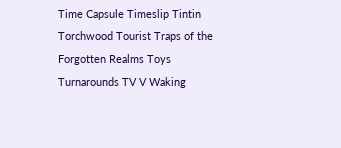Time Capsule Timeslip Tintin Torchwood Tourist Traps of the Forgotten Realms Toys Turnarounds TV V Waking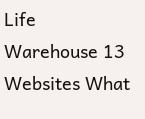Life Warehouse 13 Websites What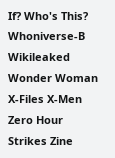If? Who's This? Whoniverse-B Wikileaked Wonder Woman X-Files X-Men Zero Hour Strikes Zine